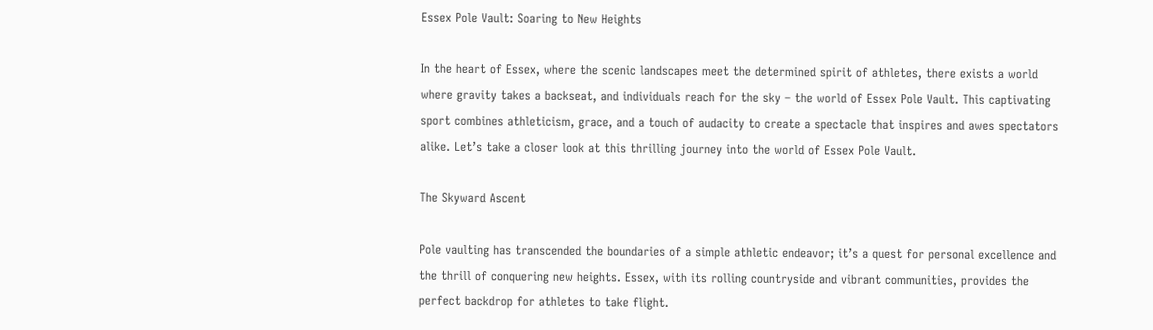Essex Pole Vault: Soaring to New Heights

In the heart of Essex, where the scenic landscapes meet the determined spirit of athletes, there exists a world where gravity takes a backseat, and individuals reach for the sky – the world of Essex Pole Vault. This captivating sport combines athleticism, grace, and a touch of audacity to create a spectacle that inspires and awes spectators alike. Let’s take a closer look at this thrilling journey into the world of Essex Pole Vault.

The Skyward Ascent

Pole vaulting has transcended the boundaries of a simple athletic endeavor; it’s a quest for personal excellence and the thrill of conquering new heights. Essex, with its rolling countryside and vibrant communities, provides the perfect backdrop for athletes to take flight.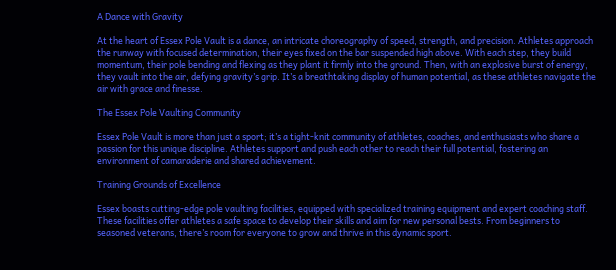A Dance with Gravity

At the heart of Essex Pole Vault is a dance, an intricate choreography of speed, strength, and precision. Athletes approach the runway with focused determination, their eyes fixed on the bar suspended high above. With each step, they build momentum, their pole bending and flexing as they plant it firmly into the ground. Then, with an explosive burst of energy, they vault into the air, defying gravity’s grip. It’s a breathtaking display of human potential, as these athletes navigate the air with grace and finesse.

The Essex Pole Vaulting Community

Essex Pole Vault is more than just a sport; it’s a tight-knit community of athletes, coaches, and enthusiasts who share a passion for this unique discipline. Athletes support and push each other to reach their full potential, fostering an environment of camaraderie and shared achievement.

Training Grounds of Excellence

Essex boasts cutting-edge pole vaulting facilities, equipped with specialized training equipment and expert coaching staff. These facilities offer athletes a safe space to develop their skills and aim for new personal bests. From beginners to seasoned veterans, there’s room for everyone to grow and thrive in this dynamic sport.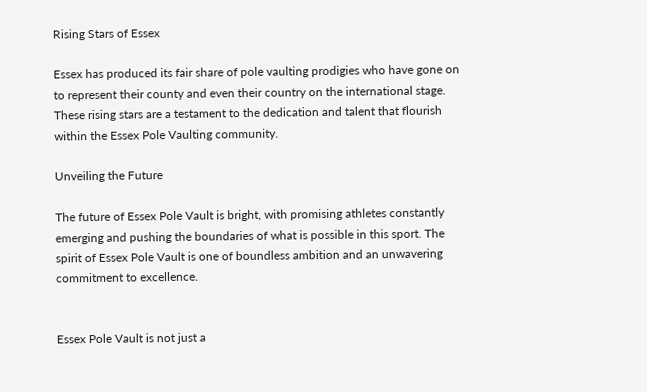Rising Stars of Essex

Essex has produced its fair share of pole vaulting prodigies who have gone on to represent their county and even their country on the international stage. These rising stars are a testament to the dedication and talent that flourish within the Essex Pole Vaulting community.

Unveiling the Future

The future of Essex Pole Vault is bright, with promising athletes constantly emerging and pushing the boundaries of what is possible in this sport. The spirit of Essex Pole Vault is one of boundless ambition and an unwavering commitment to excellence.


Essex Pole Vault is not just a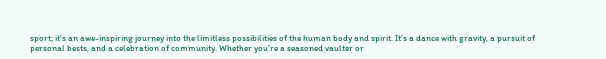sport; it’s an awe-inspiring journey into the limitless possibilities of the human body and spirit. It’s a dance with gravity, a pursuit of personal bests, and a celebration of community. Whether you’re a seasoned vaulter or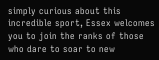simply curious about this incredible sport, Essex welcomes you to join the ranks of those who dare to soar to new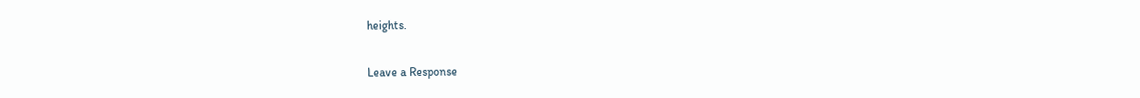heights.

Leave a Response